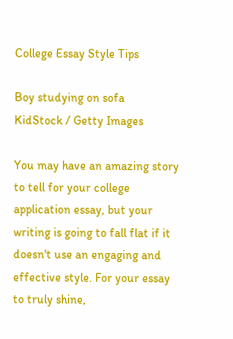College Essay Style Tips

Boy studying on sofa
KidStock / Getty Images

You may have an amazing story to tell for your college application essay, but your writing is going to fall flat if it doesn't use an engaging and effective style. For your essay to truly shine,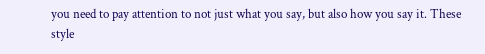you need to pay attention to not just what you say, but also how you say it. These style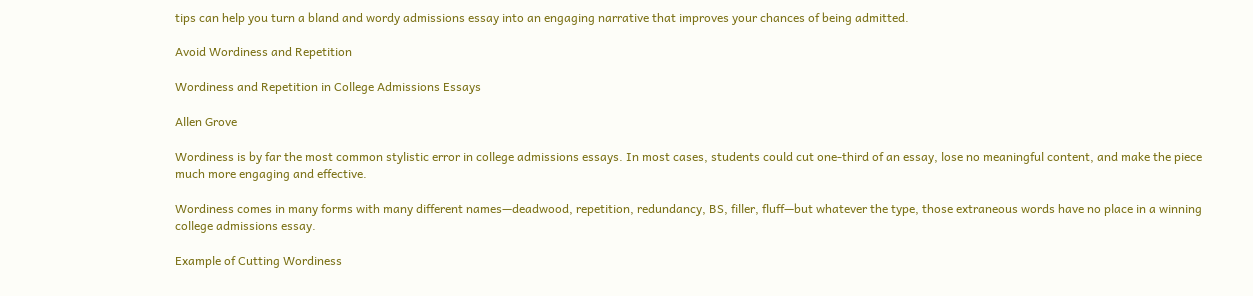tips can help you turn a bland and wordy admissions essay into an engaging narrative that improves your chances of being admitted.

Avoid Wordiness and Repetition

Wordiness and Repetition in College Admissions Essays

Allen Grove

Wordiness is by far the most common stylistic error in college admissions essays. In most cases, students could cut one-third of an essay, lose no meaningful content, and make the piece much more engaging and effective.

Wordiness comes in many forms with many different names—deadwood, repetition, redundancy, BS, filler, fluff—but whatever the type, those extraneous words have no place in a winning college admissions essay.

Example of Cutting Wordiness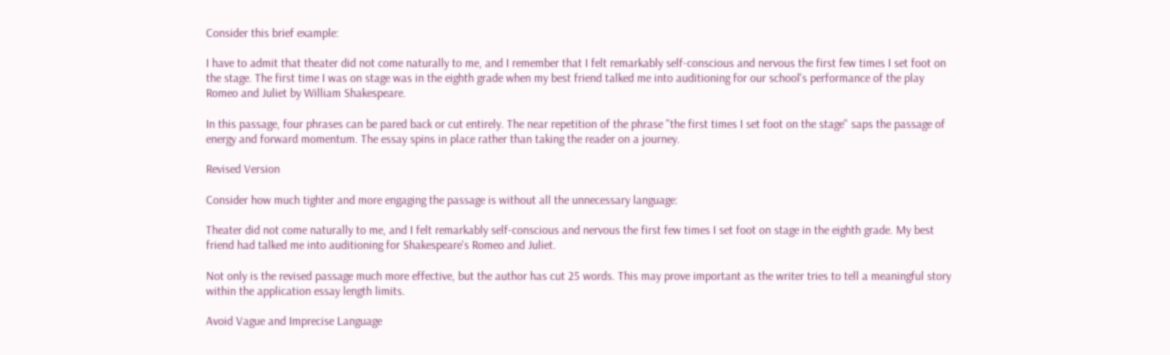Consider this brief example:

I have to admit that theater did not come naturally to me, and I remember that I felt remarkably self-conscious and nervous the first few times I set foot on the stage. The first time I was on stage was in the eighth grade when my best friend talked me into auditioning for our school's performance of the play Romeo and Juliet by William Shakespeare.

In this passage, four phrases can be pared back or cut entirely. The near repetition of the phrase "the first times I set foot on the stage" saps the passage of energy and forward momentum. The essay spins in place rather than taking the reader on a journey.

Revised Version

Consider how much tighter and more engaging the passage is without all the unnecessary language:

Theater did not come naturally to me, and I felt remarkably self-conscious and nervous the first few times I set foot on stage in the eighth grade. My best friend had talked me into auditioning for Shakespeare's Romeo and Juliet.

Not only is the revised passage much more effective, but the author has cut 25 words. This may prove important as the writer tries to tell a meaningful story within the application essay length limits.

Avoid Vague and Imprecise Language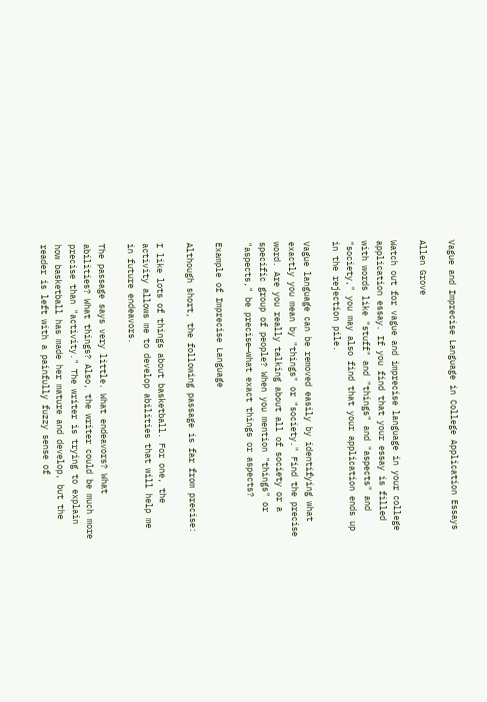Vague and Imprecise Language in College Application Essays

Allen Grove

Watch out for vague and imprecise language in your college application essay. If you find that your essay is filled with words like "stuff" and "things" and "aspects" and "society," you may also find that your application ends up in the rejection pile.

Vague language can be removed easily by identifying what exactly you mean by "things" or "society." Find the precise word. Are you really talking about all of society or a specific group of people? When you mention "things" or "aspects," be precise—what exact things or aspects?

Example of Imprecise Language

Although short, the following passage is far from precise:

I like lots of things about basketball. For one, the activity allows me to develop abilities that will help me in future endeavors.

The passage says very little. What endeavors? What abilities? What things? Also, the writer could be much more precise than "activity." The writer is trying to explain how basketball has made her mature and develop, but the reader is left with a painfully fuzzy sense of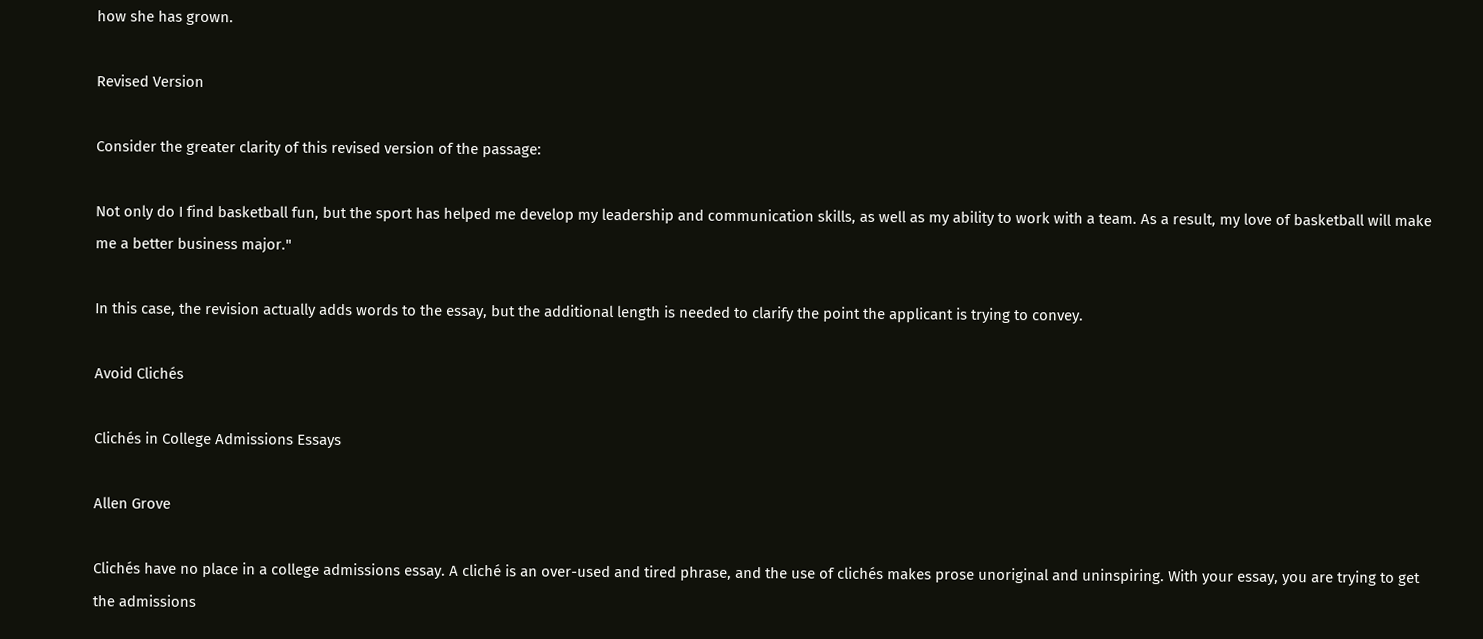how she has grown.

Revised Version

Consider the greater clarity of this revised version of the passage:

Not only do I find basketball fun, but the sport has helped me develop my leadership and communication skills, as well as my ability to work with a team. As a result, my love of basketball will make me a better business major."

In this case, the revision actually adds words to the essay, but the additional length is needed to clarify the point the applicant is trying to convey.

Avoid Clichés

Clichés in College Admissions Essays

Allen Grove

Clichés have no place in a college admissions essay. A cliché is an over-used and tired phrase, and the use of clichés makes prose unoriginal and uninspiring. With your essay, you are trying to get the admissions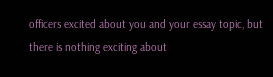officers excited about you and your essay topic, but there is nothing exciting about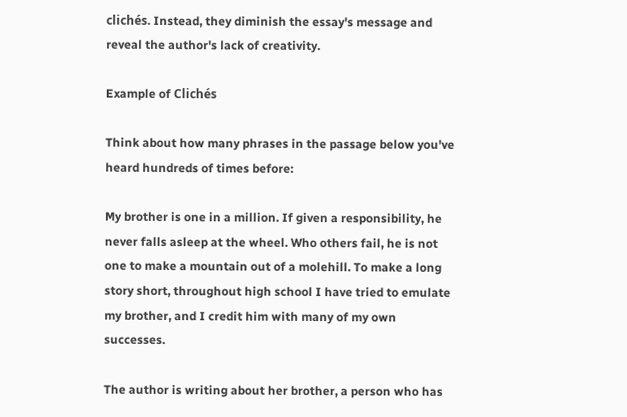clichés. Instead, they diminish the essay's message and reveal the author's lack of creativity.

Example of Clichés

Think about how many phrases in the passage below you've heard hundreds of times before:

My brother is one in a million. If given a responsibility, he never falls asleep at the wheel. Who others fail, he is not one to make a mountain out of a molehill. To make a long story short, throughout high school I have tried to emulate my brother, and I credit him with many of my own successes.

The author is writing about her brother, a person who has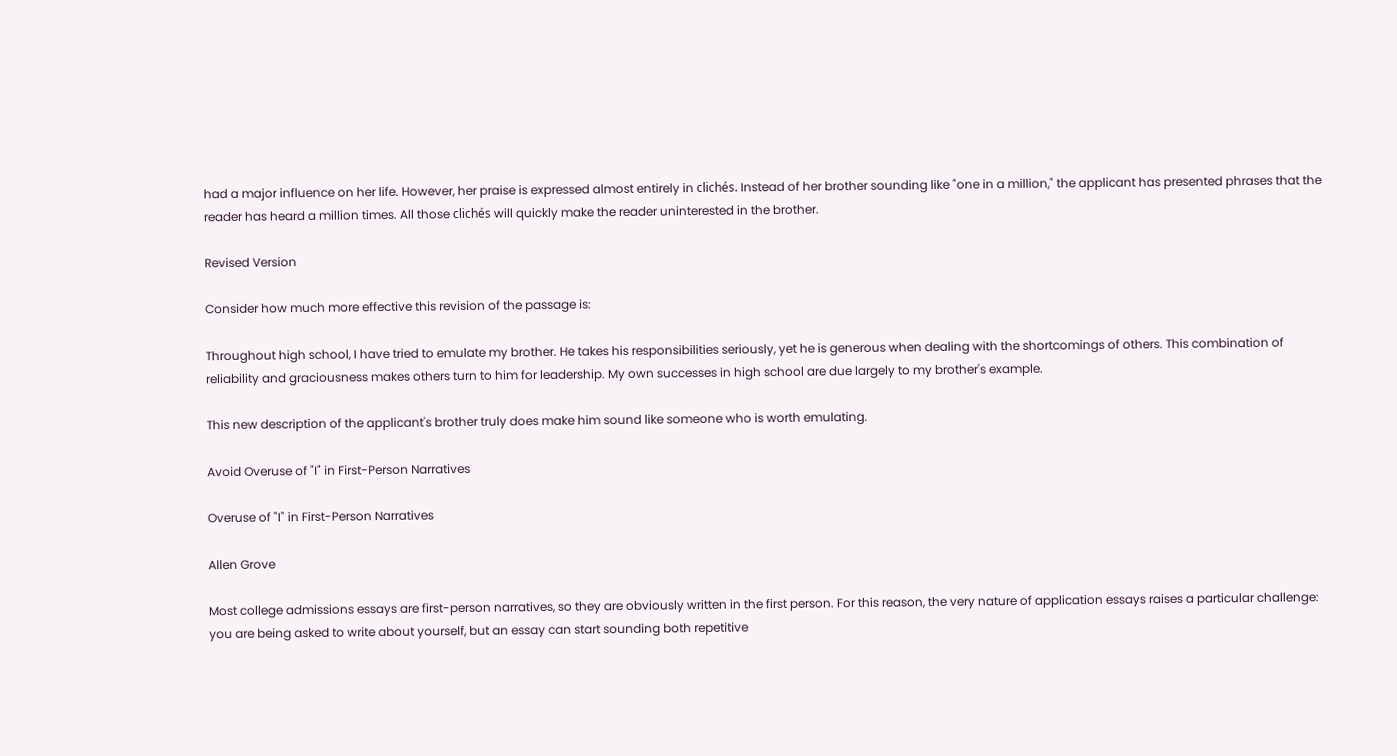had a major influence on her life. However, her praise is expressed almost entirely in clichés. Instead of her brother sounding like "one in a million," the applicant has presented phrases that the reader has heard a million times. All those clichés will quickly make the reader uninterested in the brother.

Revised Version

Consider how much more effective this revision of the passage is:

Throughout high school, I have tried to emulate my brother. He takes his responsibilities seriously, yet he is generous when dealing with the shortcomings of others. This combination of reliability and graciousness makes others turn to him for leadership. My own successes in high school are due largely to my brother's example.

This new description of the applicant's brother truly does make him sound like someone who is worth emulating.

Avoid Overuse of "I" in First-Person Narratives

Overuse of "I" in First-Person Narratives

Allen Grove

Most college admissions essays are first-person narratives, so they are obviously written in the first person. For this reason, the very nature of application essays raises a particular challenge: you are being asked to write about yourself, but an essay can start sounding both repetitive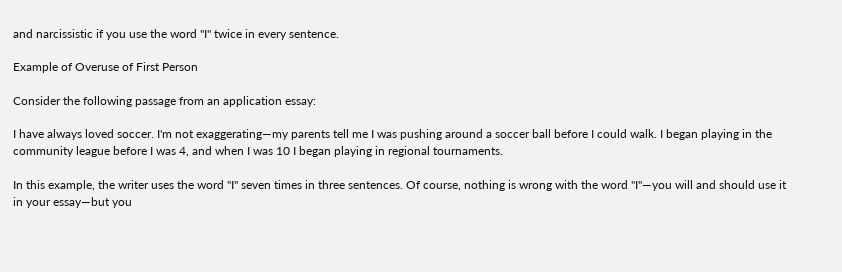and narcissistic if you use the word "I" twice in every sentence.

Example of Overuse of First Person

Consider the following passage from an application essay:

I have always loved soccer. I'm not exaggerating—my parents tell me I was pushing around a soccer ball before I could walk. I began playing in the community league before I was 4, and when I was 10 I began playing in regional tournaments.

In this example, the writer uses the word "I" seven times in three sentences. Of course, nothing is wrong with the word "I"—you will and should use it in your essay—but you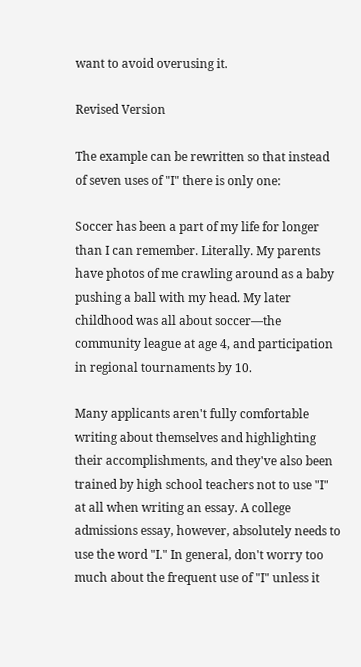want to avoid overusing it.

Revised Version

The example can be rewritten so that instead of seven uses of "I" there is only one:

Soccer has been a part of my life for longer than I can remember. Literally. My parents have photos of me crawling around as a baby pushing a ball with my head. My later childhood was all about soccer—the community league at age 4, and participation in regional tournaments by 10.

Many applicants aren't fully comfortable writing about themselves and highlighting their accomplishments, and they've also been trained by high school teachers not to use "I" at all when writing an essay. A college admissions essay, however, absolutely needs to use the word "I." In general, don't worry too much about the frequent use of "I" unless it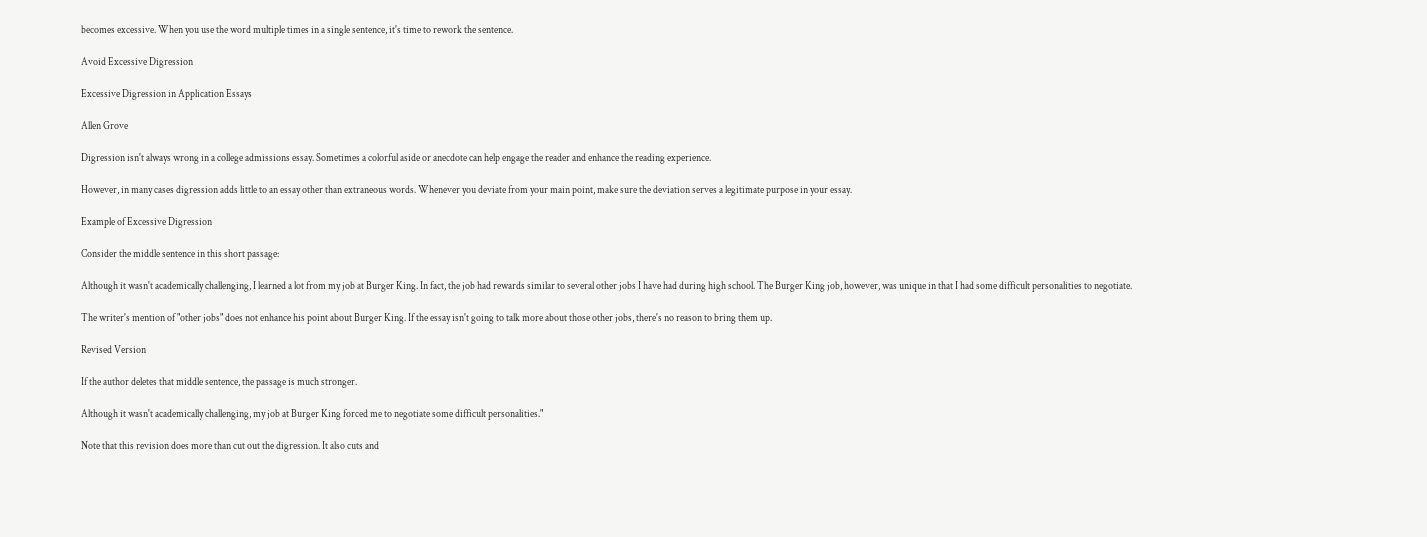becomes excessive. When you use the word multiple times in a single sentence, it's time to rework the sentence.

Avoid Excessive Digression

Excessive Digression in Application Essays

Allen Grove

Digression isn't always wrong in a college admissions essay. Sometimes a colorful aside or anecdote can help engage the reader and enhance the reading experience.

However, in many cases digression adds little to an essay other than extraneous words. Whenever you deviate from your main point, make sure the deviation serves a legitimate purpose in your essay.

Example of Excessive Digression

Consider the middle sentence in this short passage:

Although it wasn't academically challenging, I learned a lot from my job at Burger King. In fact, the job had rewards similar to several other jobs I have had during high school. The Burger King job, however, was unique in that I had some difficult personalities to negotiate.

The writer's mention of "other jobs" does not enhance his point about Burger King. If the essay isn't going to talk more about those other jobs, there's no reason to bring them up.

Revised Version

If the author deletes that middle sentence, the passage is much stronger.

Although it wasn't academically challenging, my job at Burger King forced me to negotiate some difficult personalities."

Note that this revision does more than cut out the digression. It also cuts and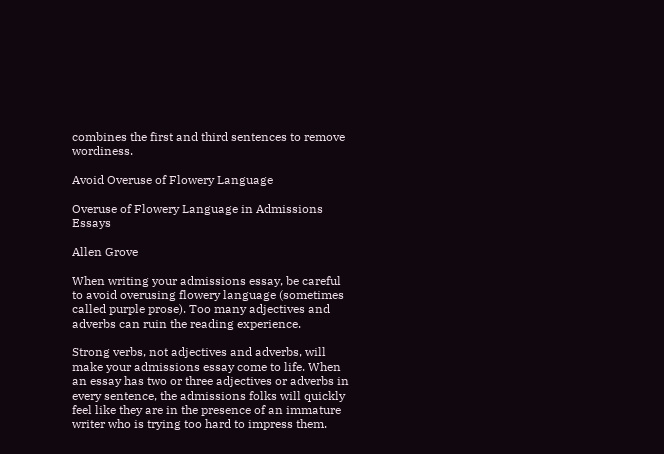combines the first and third sentences to remove wordiness.

Avoid Overuse of Flowery Language

Overuse of Flowery Language in Admissions Essays

Allen Grove

When writing your admissions essay, be careful to avoid overusing flowery language (sometimes called purple prose). Too many adjectives and adverbs can ruin the reading experience.

Strong verbs, not adjectives and adverbs, will make your admissions essay come to life. When an essay has two or three adjectives or adverbs in every sentence, the admissions folks will quickly feel like they are in the presence of an immature writer who is trying too hard to impress them.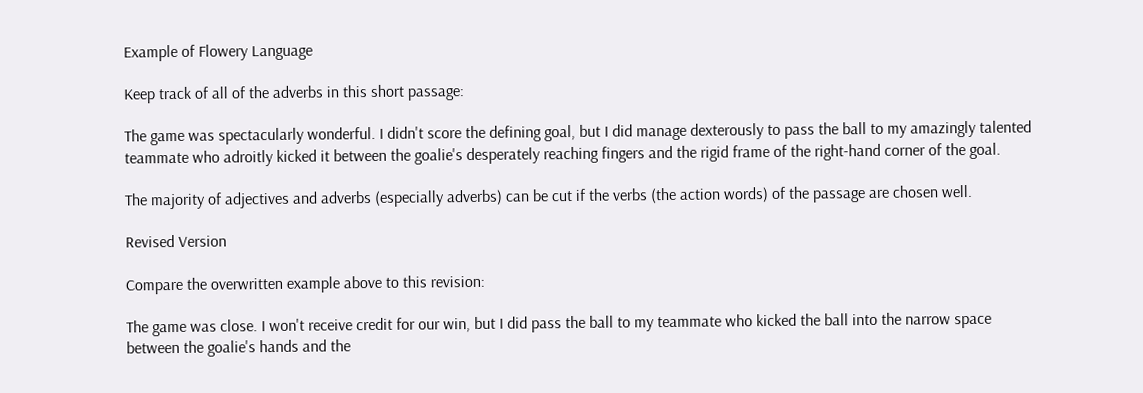Example of Flowery Language

Keep track of all of the adverbs in this short passage:

The game was spectacularly wonderful. I didn't score the defining goal, but I did manage dexterously to pass the ball to my amazingly talented teammate who adroitly kicked it between the goalie's desperately reaching fingers and the rigid frame of the right-hand corner of the goal.

The majority of adjectives and adverbs (especially adverbs) can be cut if the verbs (the action words) of the passage are chosen well.

Revised Version

Compare the overwritten example above to this revision:

The game was close. I won't receive credit for our win, but I did pass the ball to my teammate who kicked the ball into the narrow space between the goalie's hands and the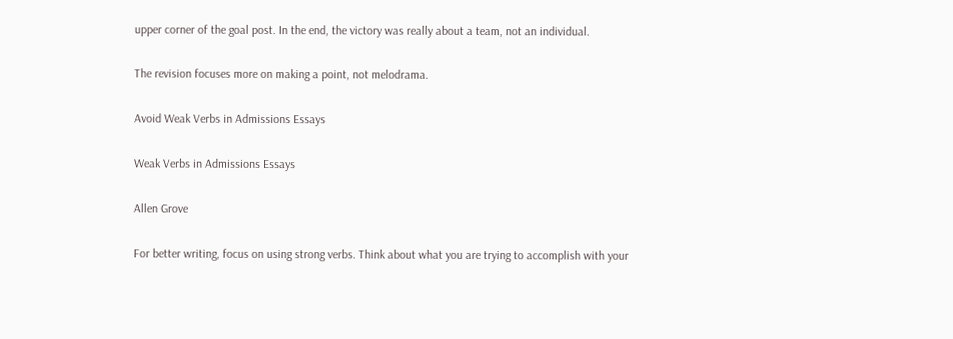upper corner of the goal post. In the end, the victory was really about a team, not an individual.

The revision focuses more on making a point, not melodrama.

Avoid Weak Verbs in Admissions Essays

Weak Verbs in Admissions Essays

Allen Grove

For better writing, focus on using strong verbs. Think about what you are trying to accomplish with your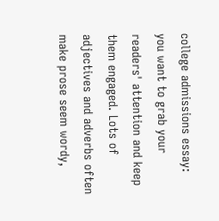college admissions essay: you want to grab your readers' attention and keep them engaged. Lots of adjectives and adverbs often make prose seem wordy,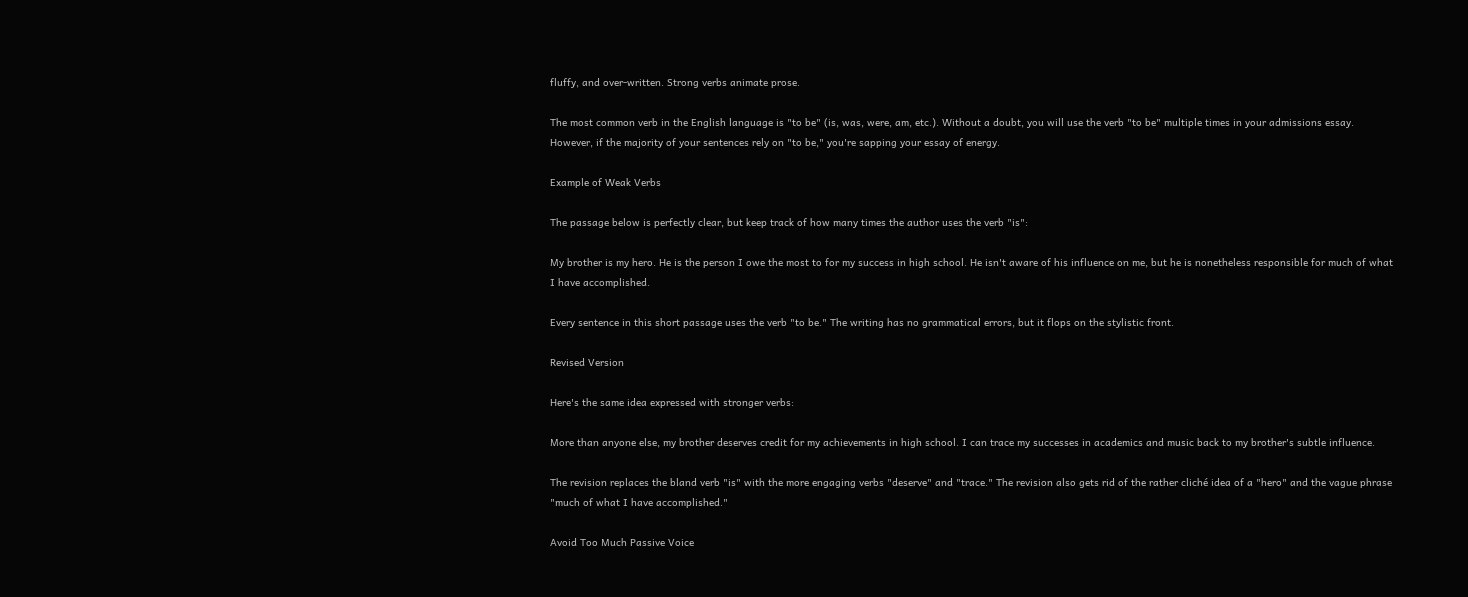fluffy, and over-written. Strong verbs animate prose.

The most common verb in the English language is "to be" (is, was, were, am, etc.). Without a doubt, you will use the verb "to be" multiple times in your admissions essay. However, if the majority of your sentences rely on "to be," you're sapping your essay of energy.

Example of Weak Verbs

The passage below is perfectly clear, but keep track of how many times the author uses the verb "is":

My brother is my hero. He is the person I owe the most to for my success in high school. He isn't aware of his influence on me, but he is nonetheless responsible for much of what I have accomplished.

Every sentence in this short passage uses the verb "to be." The writing has no grammatical errors, but it flops on the stylistic front.

Revised Version

Here's the same idea expressed with stronger verbs:

More than anyone else, my brother deserves credit for my achievements in high school. I can trace my successes in academics and music back to my brother's subtle influence.

The revision replaces the bland verb "is" with the more engaging verbs "deserve" and "trace." The revision also gets rid of the rather cliché idea of a "hero" and the vague phrase "much of what I have accomplished."

Avoid Too Much Passive Voice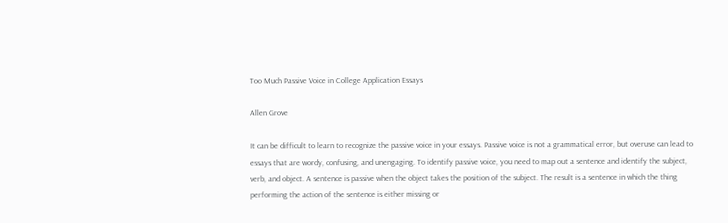Too Much Passive Voice in College Application Essays

Allen Grove

It can be difficult to learn to recognize the passive voice in your essays. Passive voice is not a grammatical error, but overuse can lead to essays that are wordy, confusing, and unengaging. To identify passive voice, you need to map out a sentence and identify the subject, verb, and object. A sentence is passive when the object takes the position of the subject. The result is a sentence in which the thing performing the action of the sentence is either missing or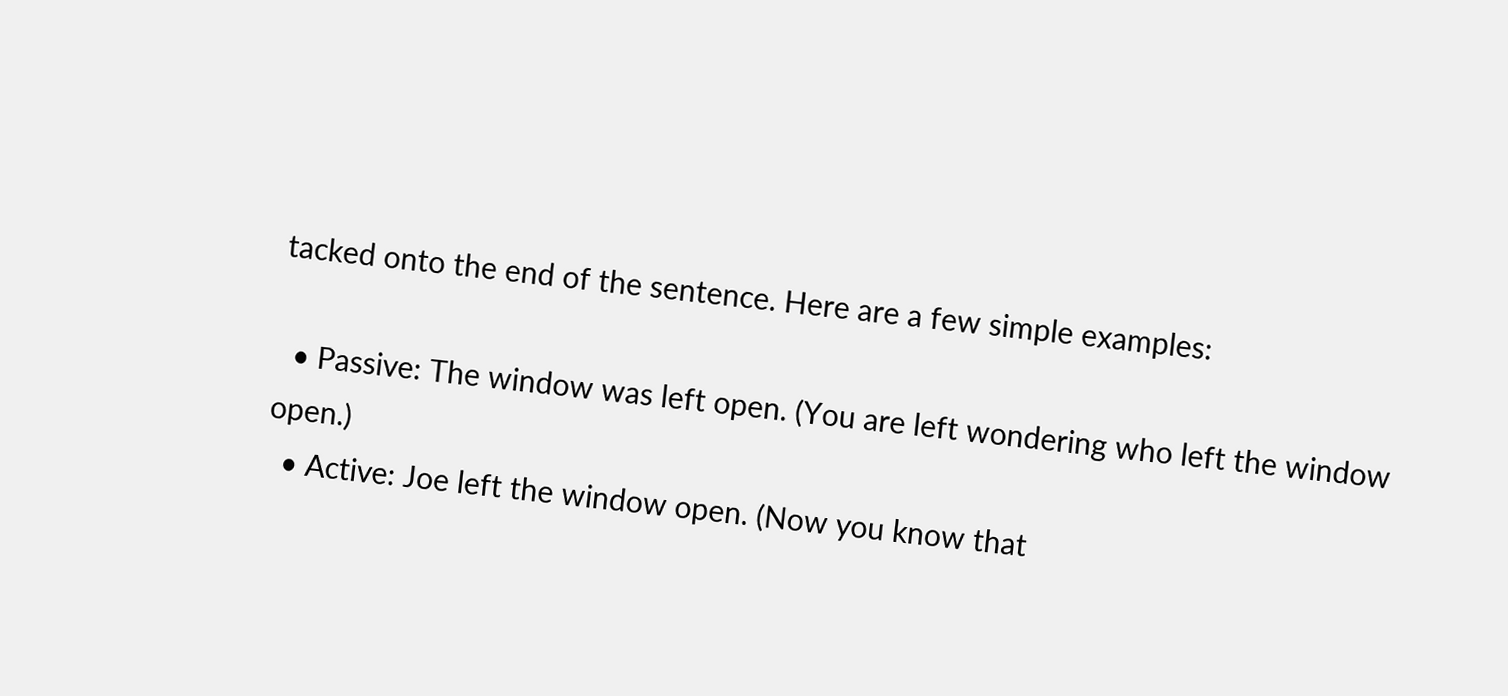tacked onto the end of the sentence. Here are a few simple examples:

  • Passive: The window was left open. (You are left wondering who left the window open.)
  • Active: Joe left the window open. (Now you know that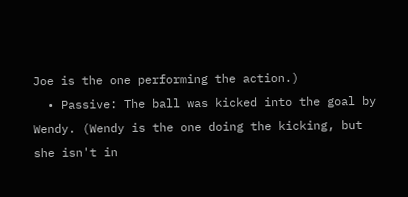Joe is the one performing the action.)
  • Passive: The ball was kicked into the goal by Wendy. (Wendy is the one doing the kicking, but she isn't in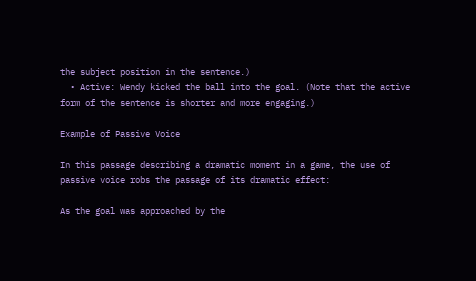the subject position in the sentence.)
  • Active: Wendy kicked the ball into the goal. (Note that the active form of the sentence is shorter and more engaging.)

Example of Passive Voice

In this passage describing a dramatic moment in a game, the use of passive voice robs the passage of its dramatic effect:

As the goal was approached by the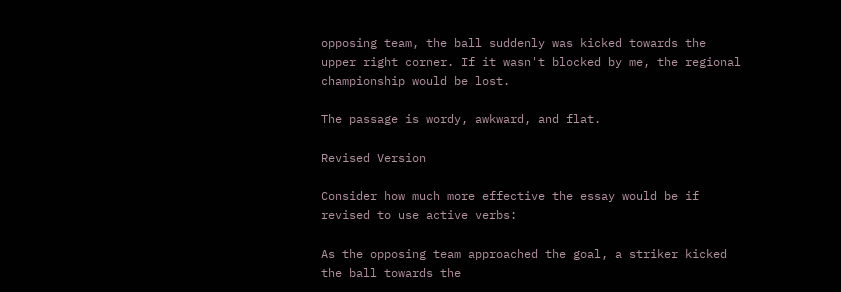opposing team, the ball suddenly was kicked towards the upper right corner. If it wasn't blocked by me, the regional championship would be lost.

The passage is wordy, awkward, and flat.

Revised Version

Consider how much more effective the essay would be if revised to use active verbs:

As the opposing team approached the goal, a striker kicked the ball towards the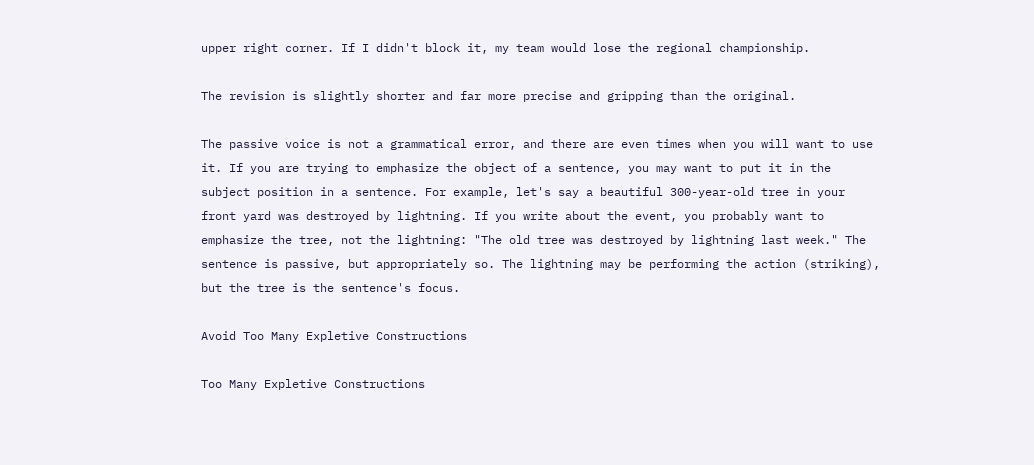upper right corner. If I didn't block it, my team would lose the regional championship.

The revision is slightly shorter and far more precise and gripping than the original.

The passive voice is not a grammatical error, and there are even times when you will want to use it. If you are trying to emphasize the object of a sentence, you may want to put it in the subject position in a sentence. For example, let's say a beautiful 300-year-old tree in your front yard was destroyed by lightning. If you write about the event, you probably want to emphasize the tree, not the lightning: "The old tree was destroyed by lightning last week." The sentence is passive, but appropriately so. The lightning may be performing the action (striking), but the tree is the sentence's focus.

Avoid Too Many Expletive Constructions

Too Many Expletive Constructions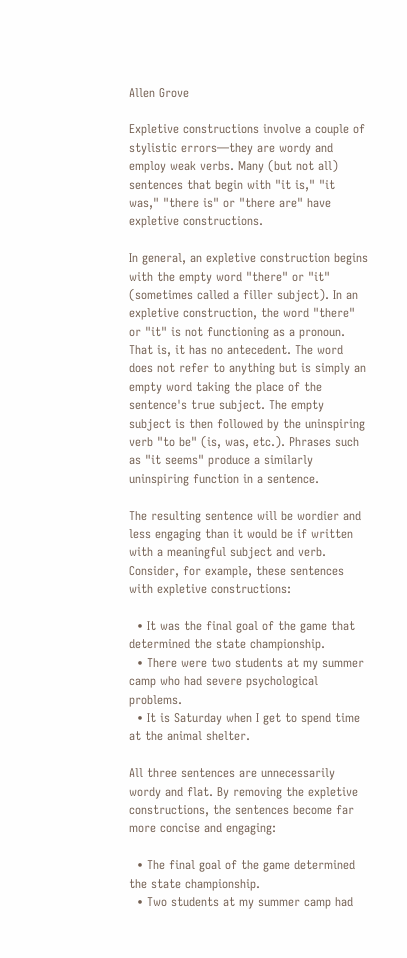Allen Grove

Expletive constructions involve a couple of stylistic errors—they are wordy and employ weak verbs. Many (but not all) sentences that begin with "it is," "it was," "there is" or "there are" have expletive constructions.

In general, an expletive construction begins with the empty word "there" or "it" (sometimes called a filler subject). In an expletive construction, the word "there" or "it" is not functioning as a pronoun. That is, it has no antecedent. The word does not refer to anything but is simply an empty word taking the place of the sentence's true subject. The empty subject is then followed by the uninspiring verb "to be" (is, was, etc.). Phrases such as "it seems" produce a similarly uninspiring function in a sentence.

The resulting sentence will be wordier and less engaging than it would be if written with a meaningful subject and verb. Consider, for example, these sentences with expletive constructions:

  • It was the final goal of the game that determined the state championship.
  • There were two students at my summer camp who had severe psychological problems.
  • It is Saturday when I get to spend time at the animal shelter.

All three sentences are unnecessarily wordy and flat. By removing the expletive constructions, the sentences become far more concise and engaging:

  • The final goal of the game determined the state championship.
  • Two students at my summer camp had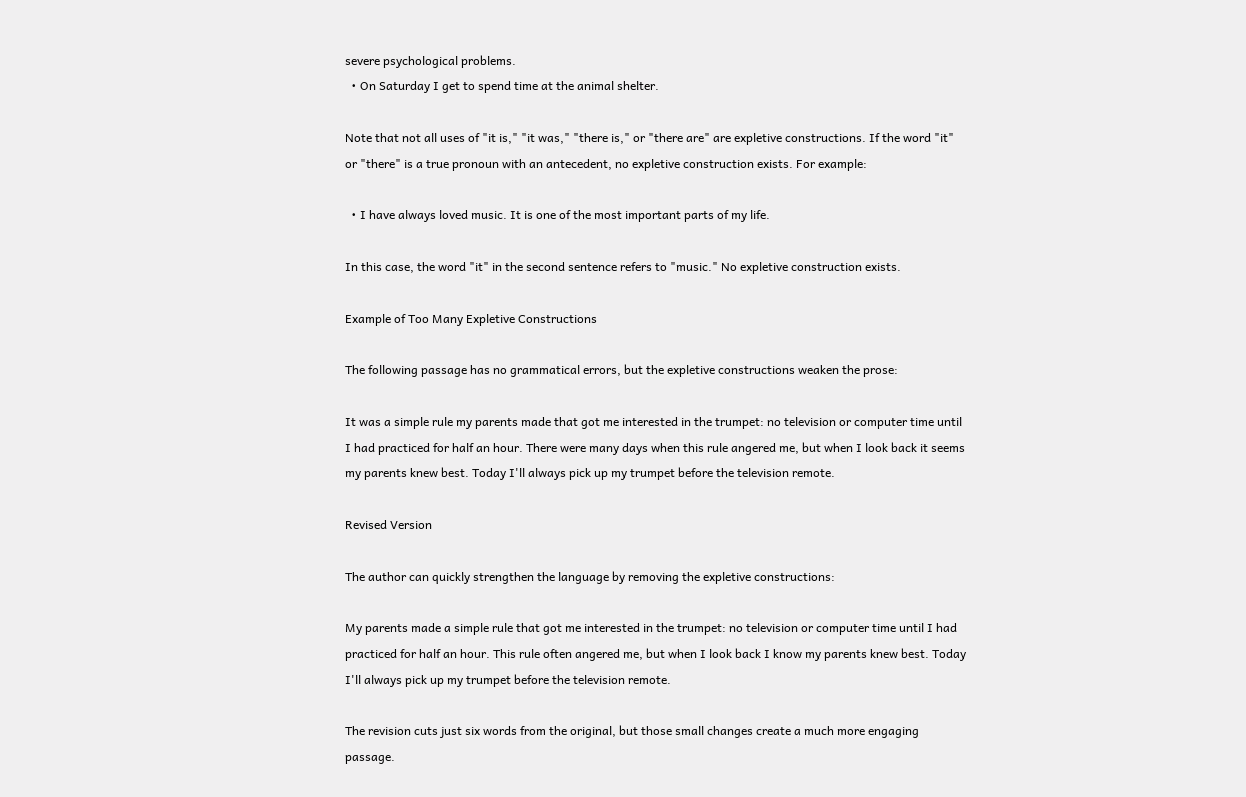severe psychological problems.
  • On Saturday I get to spend time at the animal shelter.

Note that not all uses of "it is," "it was," "there is," or "there are" are expletive constructions. If the word "it" or "there" is a true pronoun with an antecedent, no expletive construction exists. For example:

  • I have always loved music. It is one of the most important parts of my life.

In this case, the word "it" in the second sentence refers to "music." No expletive construction exists.

Example of Too Many Expletive Constructions

The following passage has no grammatical errors, but the expletive constructions weaken the prose:

It was a simple rule my parents made that got me interested in the trumpet: no television or computer time until I had practiced for half an hour. There were many days when this rule angered me, but when I look back it seems my parents knew best. Today I'll always pick up my trumpet before the television remote.

Revised Version

The author can quickly strengthen the language by removing the expletive constructions:

My parents made a simple rule that got me interested in the trumpet: no television or computer time until I had practiced for half an hour. This rule often angered me, but when I look back I know my parents knew best. Today I'll always pick up my trumpet before the television remote.

The revision cuts just six words from the original, but those small changes create a much more engaging passage.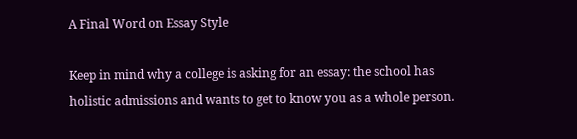A Final Word on Essay Style

Keep in mind why a college is asking for an essay: the school has holistic admissions and wants to get to know you as a whole person.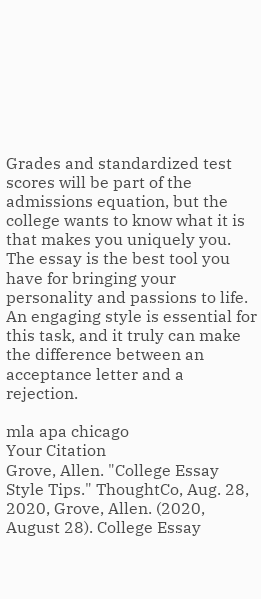Grades and standardized test scores will be part of the admissions equation, but the college wants to know what it is that makes you uniquely you. The essay is the best tool you have for bringing your personality and passions to life. An engaging style is essential for this task, and it truly can make the difference between an acceptance letter and a rejection.

mla apa chicago
Your Citation
Grove, Allen. "College Essay Style Tips." ThoughtCo, Aug. 28, 2020, Grove, Allen. (2020, August 28). College Essay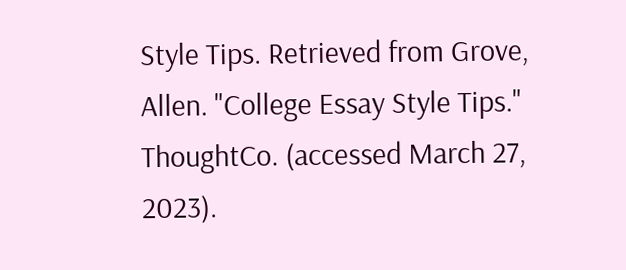Style Tips. Retrieved from Grove, Allen. "College Essay Style Tips." ThoughtCo. (accessed March 27, 2023).